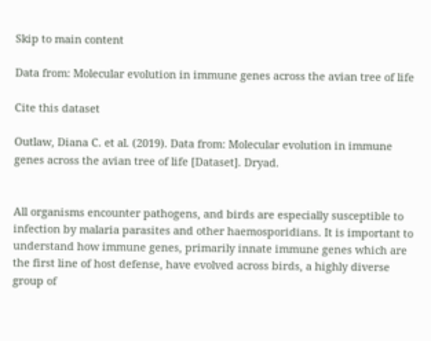Skip to main content

Data from: Molecular evolution in immune genes across the avian tree of life

Cite this dataset

Outlaw, Diana C. et al. (2019). Data from: Molecular evolution in immune genes across the avian tree of life [Dataset]. Dryad.


All organisms encounter pathogens, and birds are especially susceptible to infection by malaria parasites and other haemosporidians. It is important to understand how immune genes, primarily innate immune genes which are the first line of host defense, have evolved across birds, a highly diverse group of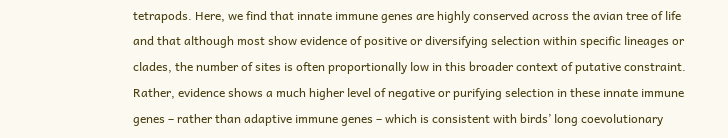tetrapods. Here, we find that innate immune genes are highly conserved across the avian tree of life and that although most show evidence of positive or diversifying selection within specific lineages or clades, the number of sites is often proportionally low in this broader context of putative constraint. Rather, evidence shows a much higher level of negative or purifying selection in these innate immune genes – rather than adaptive immune genes – which is consistent with birds’ long coevolutionary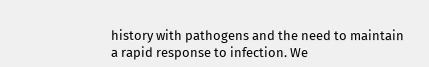history with pathogens and the need to maintain a rapid response to infection. We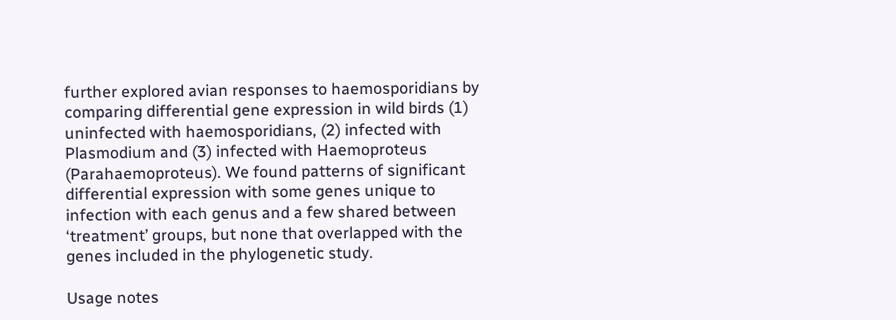further explored avian responses to haemosporidians by comparing differential gene expression in wild birds (1) uninfected with haemosporidians, (2) infected with Plasmodium and (3) infected with Haemoproteus (Parahaemoproteus). We found patterns of significant differential expression with some genes unique to infection with each genus and a few shared between ‘treatment’ groups, but none that overlapped with the genes included in the phylogenetic study.

Usage notes